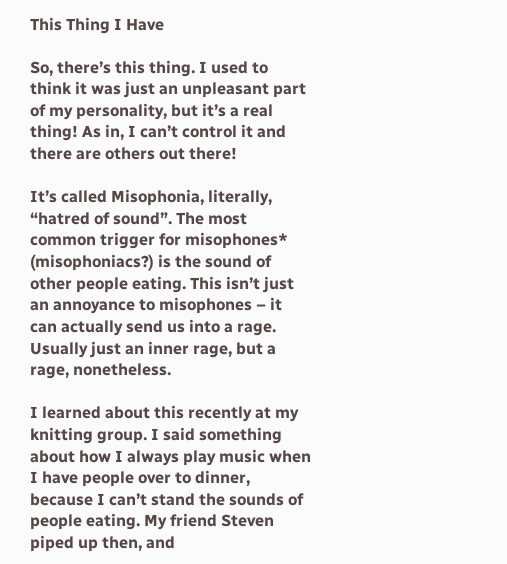This Thing I Have

So, there’s this thing. I used to think it was just an unpleasant part of my personality, but it’s a real thing! As in, I can’t control it and there are others out there!

It’s called Misophonia, literally, “hatred of sound”. The most common trigger for misophones* (misophoniacs?) is the sound of other people eating. This isn’t just an annoyance to misophones – it can actually send us into a rage. Usually just an inner rage, but a rage, nonetheless.

I learned about this recently at my knitting group. I said something about how I always play music when I have people over to dinner, because I can’t stand the sounds of people eating. My friend Steven piped up then, and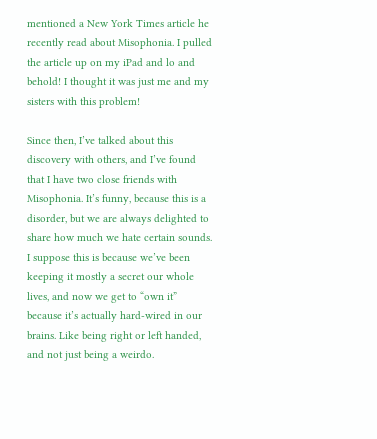mentioned a New York Times article he recently read about Misophonia. I pulled the article up on my iPad and lo and behold! I thought it was just me and my sisters with this problem!

Since then, I’ve talked about this discovery with others, and I’ve found that I have two close friends with Misophonia. It’s funny, because this is a disorder, but we are always delighted to share how much we hate certain sounds. I suppose this is because we’ve been keeping it mostly a secret our whole lives, and now we get to “own it” because it’s actually hard-wired in our brains. Like being right or left handed, and not just being a weirdo.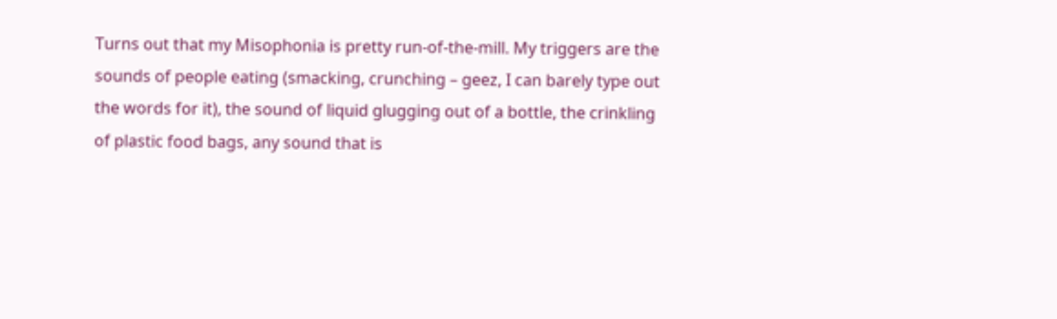Turns out that my Misophonia is pretty run-of-the-mill. My triggers are the sounds of people eating (smacking, crunching – geez, I can barely type out the words for it), the sound of liquid glugging out of a bottle, the crinkling of plastic food bags, any sound that is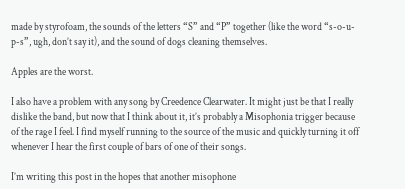made by styrofoam, the sounds of the letters “S” and “P” together (like the word “s-o-u-p-s”, ugh, don’t say it), and the sound of dogs cleaning themselves.

Apples are the worst.

I also have a problem with any song by Creedence Clearwater. It might just be that I really dislike the band, but now that I think about it, it’s probably a Misophonia trigger because of the rage I feel. I find myself running to the source of the music and quickly turning it off whenever I hear the first couple of bars of one of their songs.

I’m writing this post in the hopes that another misophone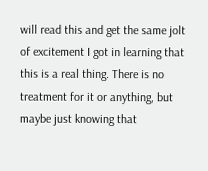will read this and get the same jolt of excitement I got in learning that this is a real thing. There is no treatment for it or anything, but maybe just knowing that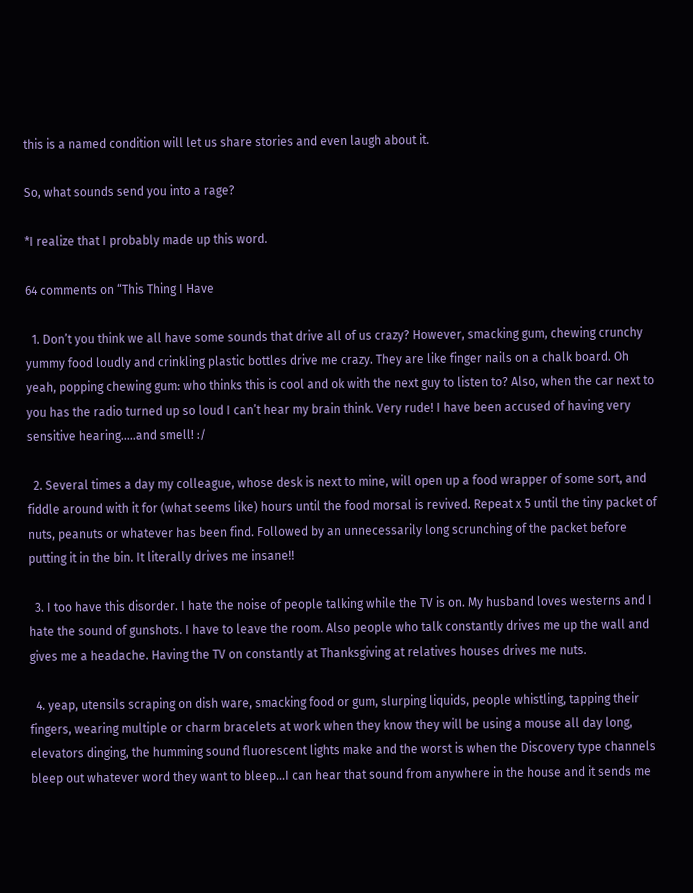this is a named condition will let us share stories and even laugh about it.

So, what sounds send you into a rage?

*I realize that I probably made up this word.

64 comments on “This Thing I Have

  1. Don’t you think we all have some sounds that drive all of us crazy? However, smacking gum, chewing crunchy yummy food loudly and crinkling plastic bottles drive me crazy. They are like finger nails on a chalk board. Oh yeah, popping chewing gum: who thinks this is cool and ok with the next guy to listen to? Also, when the car next to you has the radio turned up so loud I can’t hear my brain think. Very rude! I have been accused of having very sensitive hearing…..and smell! :/

  2. Several times a day my colleague, whose desk is next to mine, will open up a food wrapper of some sort, and fiddle around with it for (what seems like) hours until the food morsal is revived. Repeat x 5 until the tiny packet of nuts, peanuts or whatever has been find. Followed by an unnecessarily long scrunching of the packet before putting it in the bin. It literally drives me insane!!

  3. I too have this disorder. I hate the noise of people talking while the TV is on. My husband loves westerns and I hate the sound of gunshots. I have to leave the room. Also people who talk constantly drives me up the wall and gives me a headache. Having the TV on constantly at Thanksgiving at relatives houses drives me nuts.

  4. yeap, utensils scraping on dish ware, smacking food or gum, slurping liquids, people whistling, tapping their fingers, wearing multiple or charm bracelets at work when they know they will be using a mouse all day long, elevators dinging, the humming sound fluorescent lights make and the worst is when the Discovery type channels bleep out whatever word they want to bleep…I can hear that sound from anywhere in the house and it sends me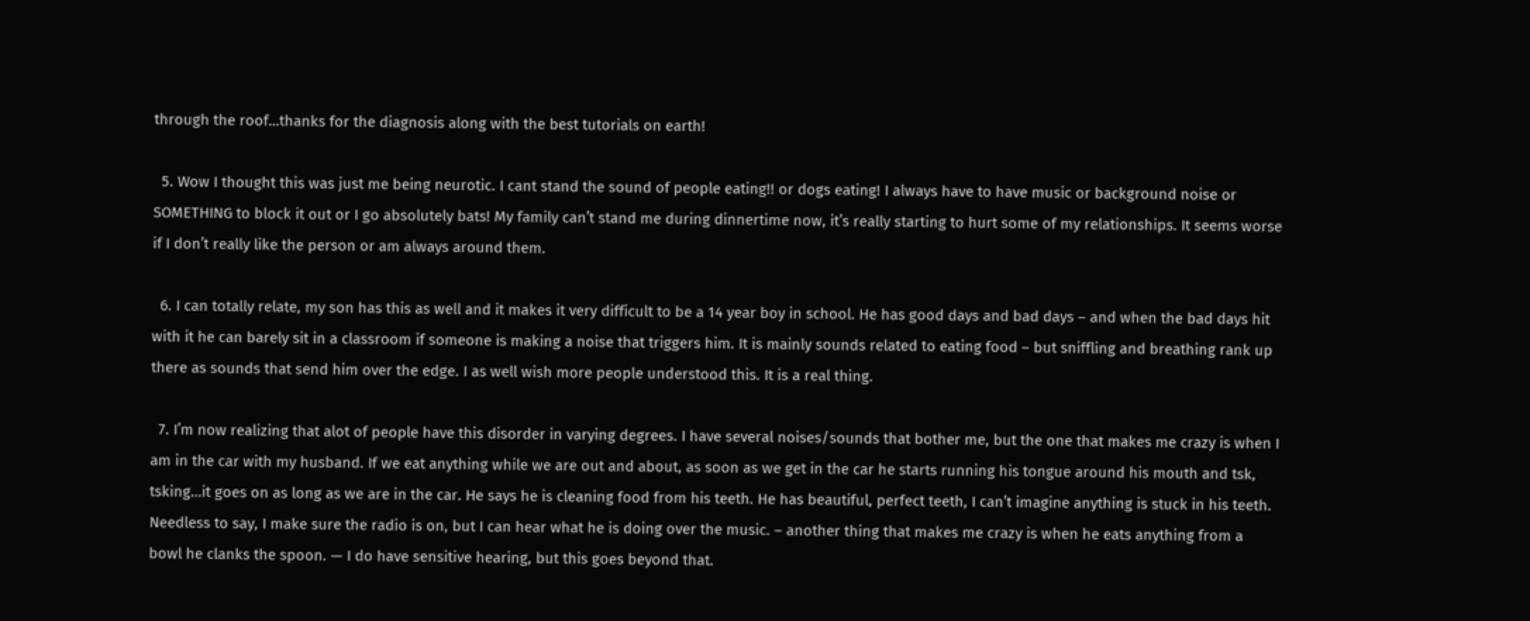through the roof…thanks for the diagnosis along with the best tutorials on earth!

  5. Wow I thought this was just me being neurotic. I cant stand the sound of people eating!! or dogs eating! I always have to have music or background noise or SOMETHING to block it out or I go absolutely bats! My family can’t stand me during dinnertime now, it’s really starting to hurt some of my relationships. It seems worse if I don’t really like the person or am always around them.

  6. I can totally relate, my son has this as well and it makes it very difficult to be a 14 year boy in school. He has good days and bad days – and when the bad days hit with it he can barely sit in a classroom if someone is making a noise that triggers him. It is mainly sounds related to eating food – but sniffling and breathing rank up there as sounds that send him over the edge. I as well wish more people understood this. It is a real thing.

  7. I’m now realizing that alot of people have this disorder in varying degrees. I have several noises/sounds that bother me, but the one that makes me crazy is when I am in the car with my husband. If we eat anything while we are out and about, as soon as we get in the car he starts running his tongue around his mouth and tsk, tsking…it goes on as long as we are in the car. He says he is cleaning food from his teeth. He has beautiful, perfect teeth, I can’t imagine anything is stuck in his teeth. Needless to say, I make sure the radio is on, but I can hear what he is doing over the music. – another thing that makes me crazy is when he eats anything from a bowl he clanks the spoon. — I do have sensitive hearing, but this goes beyond that.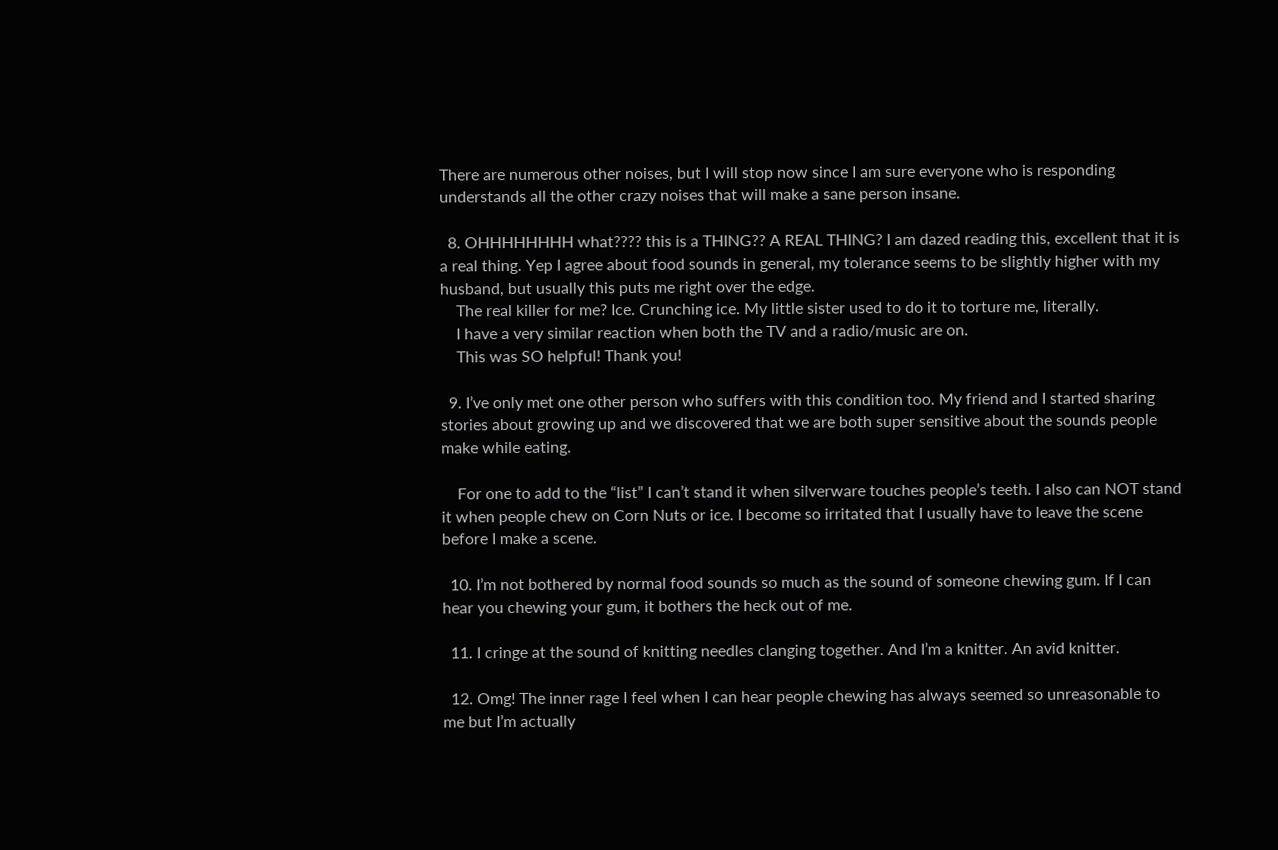There are numerous other noises, but I will stop now since I am sure everyone who is responding understands all the other crazy noises that will make a sane person insane.

  8. OHHHHHHHH what???? this is a THING?? A REAL THING? I am dazed reading this, excellent that it is a real thing. Yep I agree about food sounds in general, my tolerance seems to be slightly higher with my husband, but usually this puts me right over the edge.
    The real killer for me? Ice. Crunching ice. My little sister used to do it to torture me, literally.
    I have a very similar reaction when both the TV and a radio/music are on.
    This was SO helpful! Thank you!

  9. I’ve only met one other person who suffers with this condition too. My friend and I started sharing stories about growing up and we discovered that we are both super sensitive about the sounds people make while eating.

    For one to add to the “list” I can’t stand it when silverware touches people’s teeth. I also can NOT stand it when people chew on Corn Nuts or ice. I become so irritated that I usually have to leave the scene before I make a scene.

  10. I’m not bothered by normal food sounds so much as the sound of someone chewing gum. If I can hear you chewing your gum, it bothers the heck out of me.

  11. I cringe at the sound of knitting needles clanging together. And I’m a knitter. An avid knitter.

  12. Omg! The inner rage I feel when I can hear people chewing has always seemed so unreasonable to me but I’m actually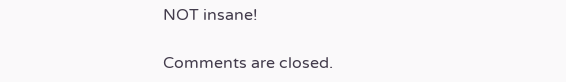NOT insane!

Comments are closed.